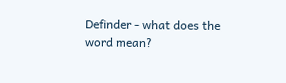Definder - what does the word mean?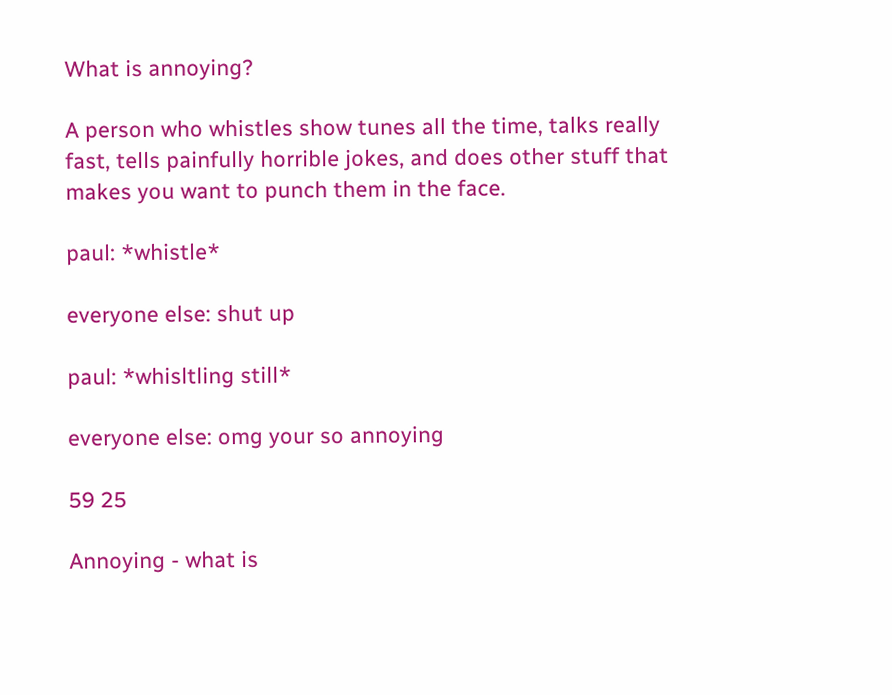What is annoying?

A person who whistles show tunes all the time, talks really fast, tells painfully horrible jokes, and does other stuff that makes you want to punch them in the face.

paul: *whistle*

everyone else: shut up

paul: *whisltling still*

everyone else: omg your so annoying

59 25

Annoying - what is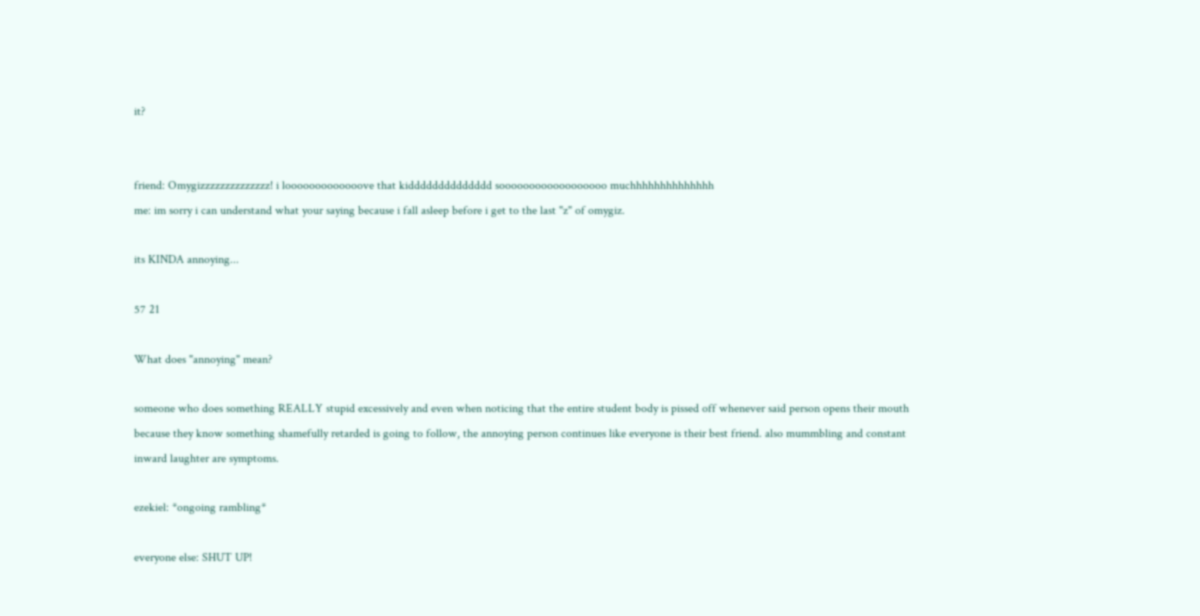it?


friend: Omygizzzzzzzzzzzzzz! i looooooooooooove that kidddddddddddddd soooooooooooooooooo muchhhhhhhhhhhhhh
me: im sorry i can understand what your saying because i fall asleep before i get to the last "z" of omygiz.

its KINDA annoying...

57 21

What does "annoying" mean?

someone who does something REALLY stupid excessively and even when noticing that the entire student body is pissed off whenever said person opens their mouth because they know something shamefully retarded is going to follow, the annoying person continues like everyone is their best friend. also mummbling and constant inward laughter are symptoms.

ezekiel: *ongoing rambling*

everyone else: SHUT UP!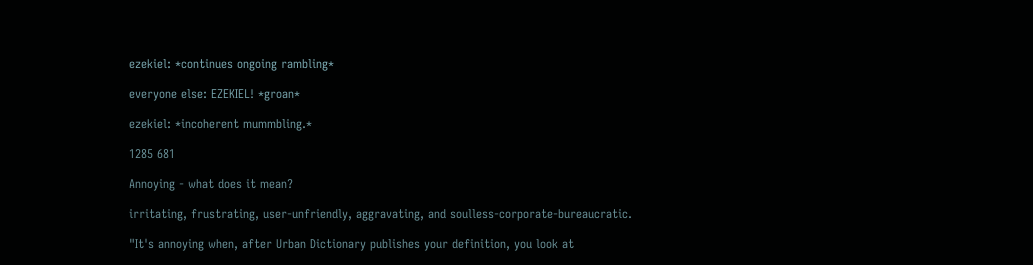ezekiel: *continues ongoing rambling*

everyone else: EZEKIEL! *groan*

ezekiel: *incoherent mummbling.*

1285 681

Annoying - what does it mean?

irritating, frustrating, user-unfriendly, aggravating, and soulless-corporate-bureaucratic.

"It's annoying when, after Urban Dictionary publishes your definition, you look at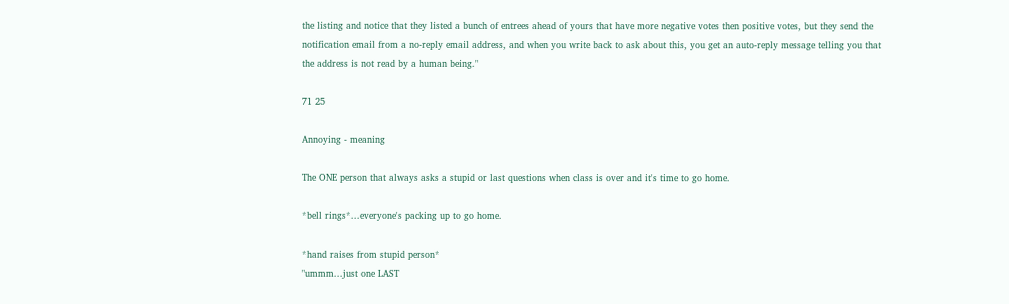the listing and notice that they listed a bunch of entrees ahead of yours that have more negative votes then positive votes, but they send the notification email from a no-reply email address, and when you write back to ask about this, you get an auto-reply message telling you that the address is not read by a human being."

71 25

Annoying - meaning

The ONE person that always asks a stupid or last questions when class is over and it's time to go home.

*bell rings*...everyone's packing up to go home.

*hand raises from stupid person*
"ummm...just one LAST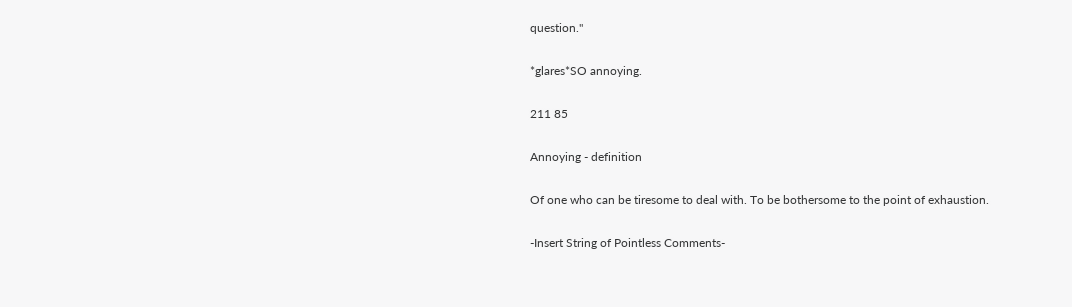question."

*glares*SO annoying.

211 85

Annoying - definition

Of one who can be tiresome to deal with. To be bothersome to the point of exhaustion.

-Insert String of Pointless Comments-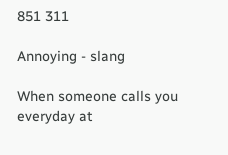851 311

Annoying - slang

When someone calls you everyday at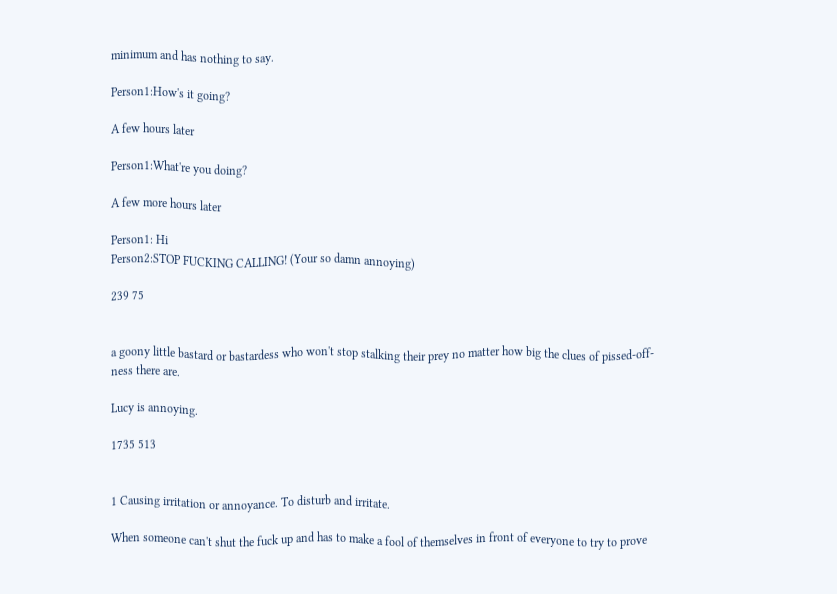minimum and has nothing to say.

Person1:How's it going?

A few hours later

Person1:What're you doing?

A few more hours later

Person1: Hi
Person2:STOP FUCKING CALLING! (Your so damn annoying)

239 75


a goony little bastard or bastardess who won't stop stalking their prey no matter how big the clues of pissed-off-ness there are.

Lucy is annoying.

1735 513


1 Causing irritation or annoyance. To disturb and irritate.

When someone can't shut the fuck up and has to make a fool of themselves in front of everyone to try to prove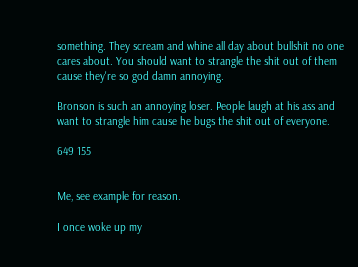something. They scream and whine all day about bullshit no one cares about. You should want to strangle the shit out of them cause they're so god damn annoying.

Bronson is such an annoying loser. People laugh at his ass and want to strangle him cause he bugs the shit out of everyone.

649 155


Me, see example for reason.

I once woke up my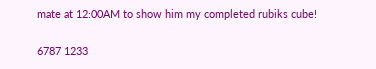mate at 12:00AM to show him my completed rubiks cube!

6787 1233